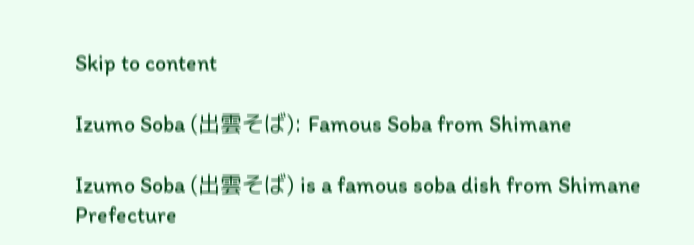Skip to content

Izumo Soba (出雲そば): Famous Soba from Shimane

Izumo Soba (出雲そば) is a famous soba dish from Shimane Prefecture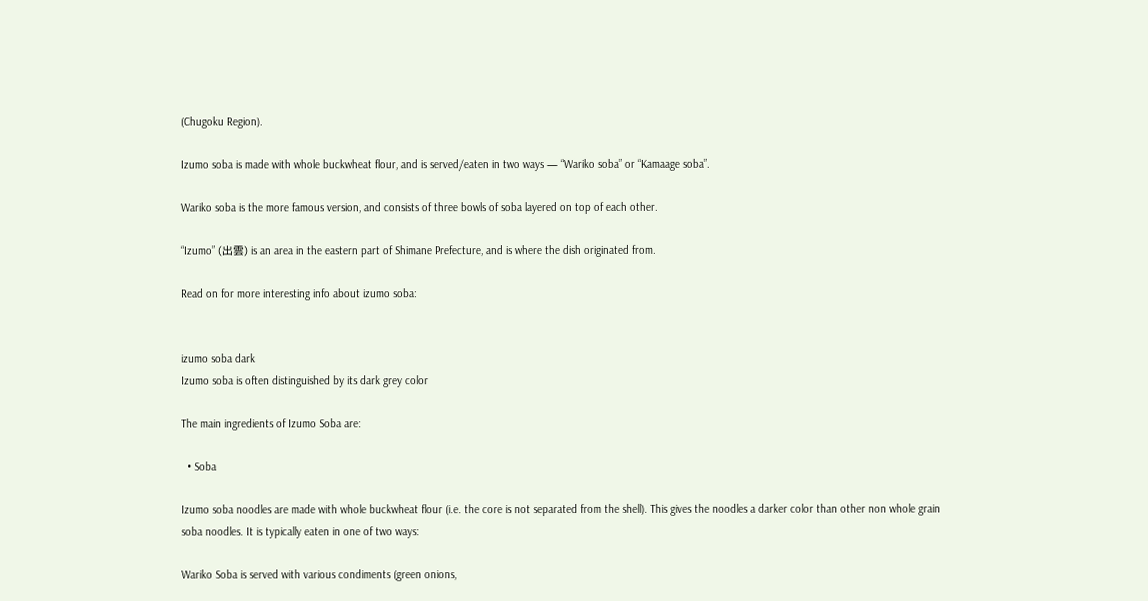(Chugoku Region).

Izumo soba is made with whole buckwheat flour, and is served/eaten in two ways — “Wariko soba” or “Kamaage soba”.

Wariko soba is the more famous version, and consists of three bowls of soba layered on top of each other.

“Izumo” (出雲) is an area in the eastern part of Shimane Prefecture, and is where the dish originated from.

Read on for more interesting info about izumo soba:


izumo soba dark
Izumo soba is often distinguished by its dark grey color

The main ingredients of Izumo Soba are:

  • Soba

Izumo soba noodles are made with whole buckwheat flour (i.e. the core is not separated from the shell). This gives the noodles a darker color than other non whole grain soba noodles. It is typically eaten in one of two ways:

Wariko Soba is served with various condiments (green onions,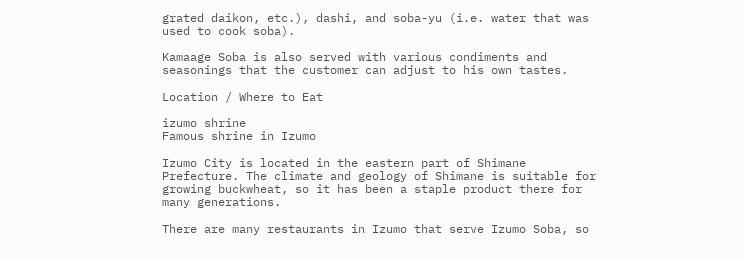grated daikon, etc.), dashi, and soba-yu (i.e. water that was used to cook soba).

Kamaage Soba is also served with various condiments and seasonings that the customer can adjust to his own tastes.

Location / Where to Eat

izumo shrine
Famous shrine in Izumo

Izumo City is located in the eastern part of Shimane Prefecture. The climate and geology of Shimane is suitable for growing buckwheat, so it has been a staple product there for many generations.

There are many restaurants in Izumo that serve Izumo Soba, so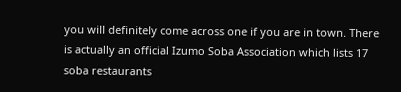you will definitely come across one if you are in town. There is actually an official Izumo Soba Association which lists 17 soba restaurants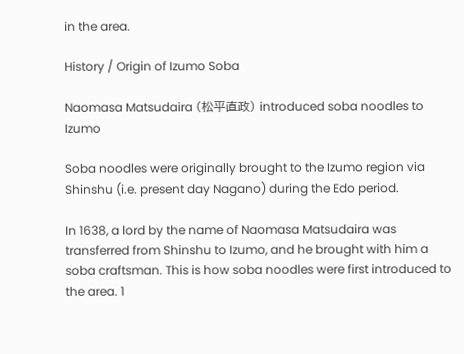in the area.

History / Origin of Izumo Soba

Naomasa Matsudaira (松平直政) introduced soba noodles to Izumo

Soba noodles were originally brought to the Izumo region via Shinshu (i.e. present day Nagano) during the Edo period.

In 1638, a lord by the name of Naomasa Matsudaira was transferred from Shinshu to Izumo, and he brought with him a soba craftsman. This is how soba noodles were first introduced to the area. 1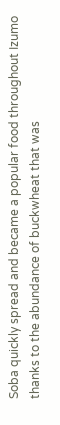Soba quickly spread and became a popular food throughout Izumo thanks to the abundance of buckwheat that was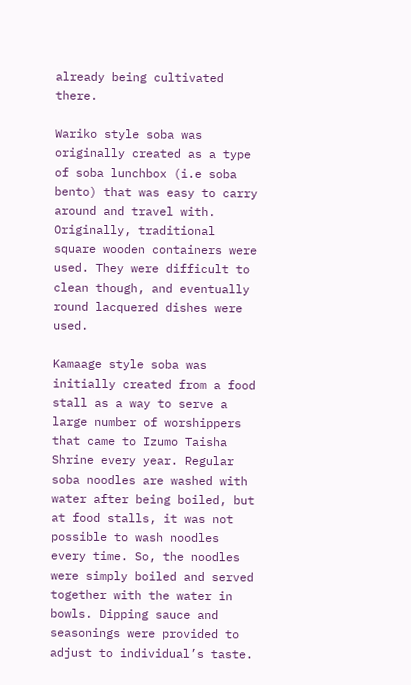already being cultivated there.

Wariko style soba was originally created as a type of soba lunchbox (i.e soba bento) that was easy to carry around and travel with. Originally, traditional square wooden containers were used. They were difficult to clean though, and eventually round lacquered dishes were used.

Kamaage style soba was initially created from a food stall as a way to serve a large number of worshippers that came to Izumo Taisha Shrine every year. Regular soba noodles are washed with water after being boiled, but at food stalls, it was not possible to wash noodles every time. So, the noodles were simply boiled and served together with the water in bowls. Dipping sauce and seasonings were provided to adjust to individual’s taste.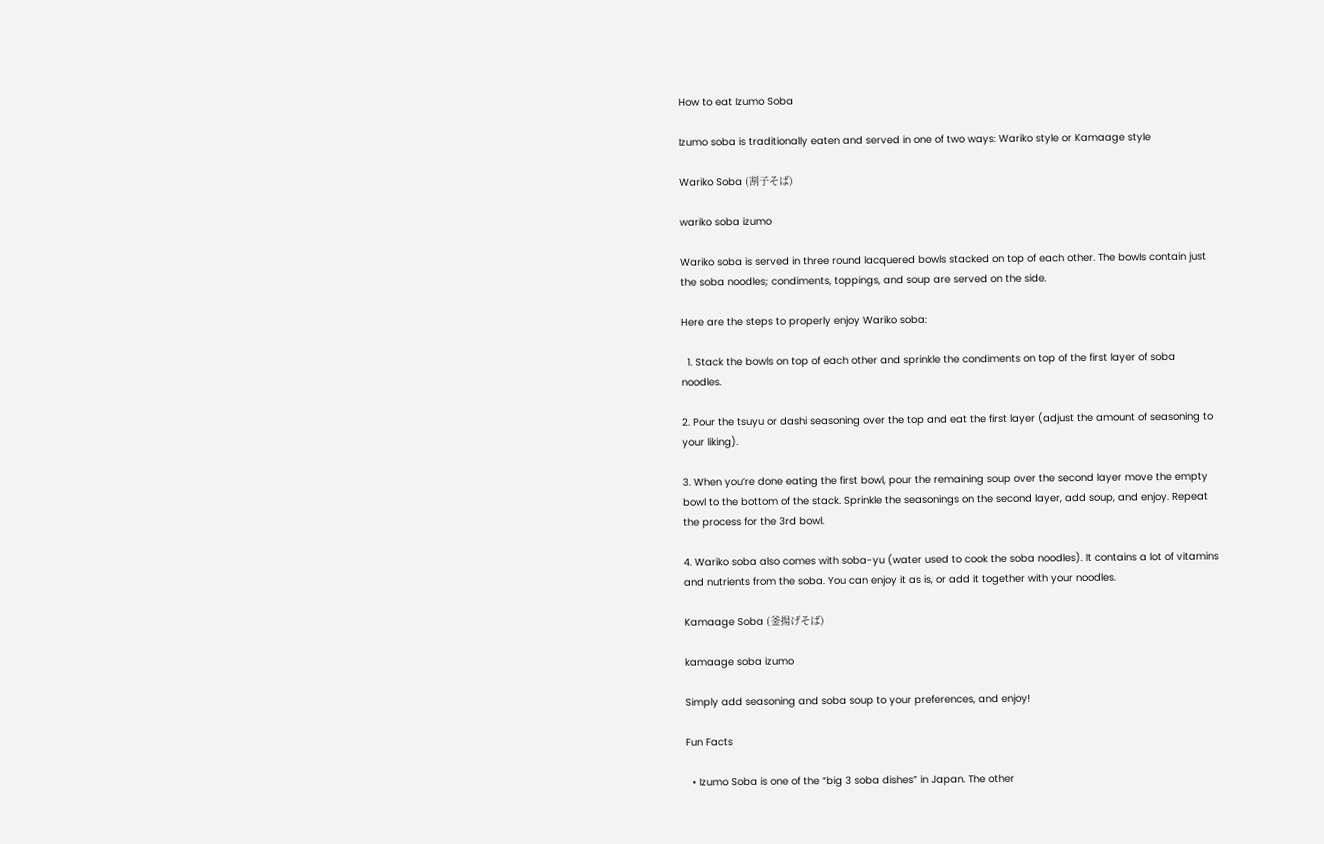How to eat Izumo Soba

Izumo soba is traditionally eaten and served in one of two ways: Wariko style or Kamaage style

Wariko Soba (割子そば)

wariko soba izumo

Wariko soba is served in three round lacquered bowls stacked on top of each other. The bowls contain just the soba noodles; condiments, toppings, and soup are served on the side.

Here are the steps to properly enjoy Wariko soba:

  1. Stack the bowls on top of each other and sprinkle the condiments on top of the first layer of soba noodles.

2. Pour the tsuyu or dashi seasoning over the top and eat the first layer (adjust the amount of seasoning to your liking).

3. When you’re done eating the first bowl, pour the remaining soup over the second layer move the empty bowl to the bottom of the stack. Sprinkle the seasonings on the second layer, add soup, and enjoy. Repeat the process for the 3rd bowl.

4. Wariko soba also comes with soba-yu (water used to cook the soba noodles). It contains a lot of vitamins and nutrients from the soba. You can enjoy it as is, or add it together with your noodles.

Kamaage Soba (釜揚げそば)

kamaage soba izumo

Simply add seasoning and soba soup to your preferences, and enjoy!

Fun Facts

  • Izumo Soba is one of the “big 3 soba dishes” in Japan. The other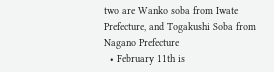two are Wanko soba from Iwate Prefecture, and Togakushi Soba from Nagano Prefecture
  • February 11th is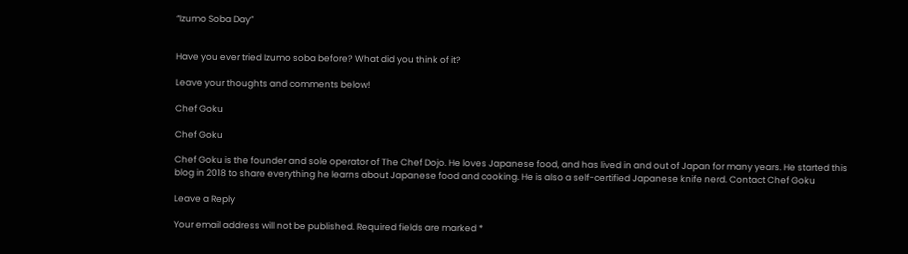“Izumo Soba Day”


Have you ever tried Izumo soba before? What did you think of it?

Leave your thoughts and comments below!

Chef Goku

Chef Goku

Chef Goku is the founder and sole operator of The Chef Dojo. He loves Japanese food, and has lived in and out of Japan for many years. He started this blog in 2018 to share everything he learns about Japanese food and cooking. He is also a self-certified Japanese knife nerd. Contact Chef Goku

Leave a Reply

Your email address will not be published. Required fields are marked *